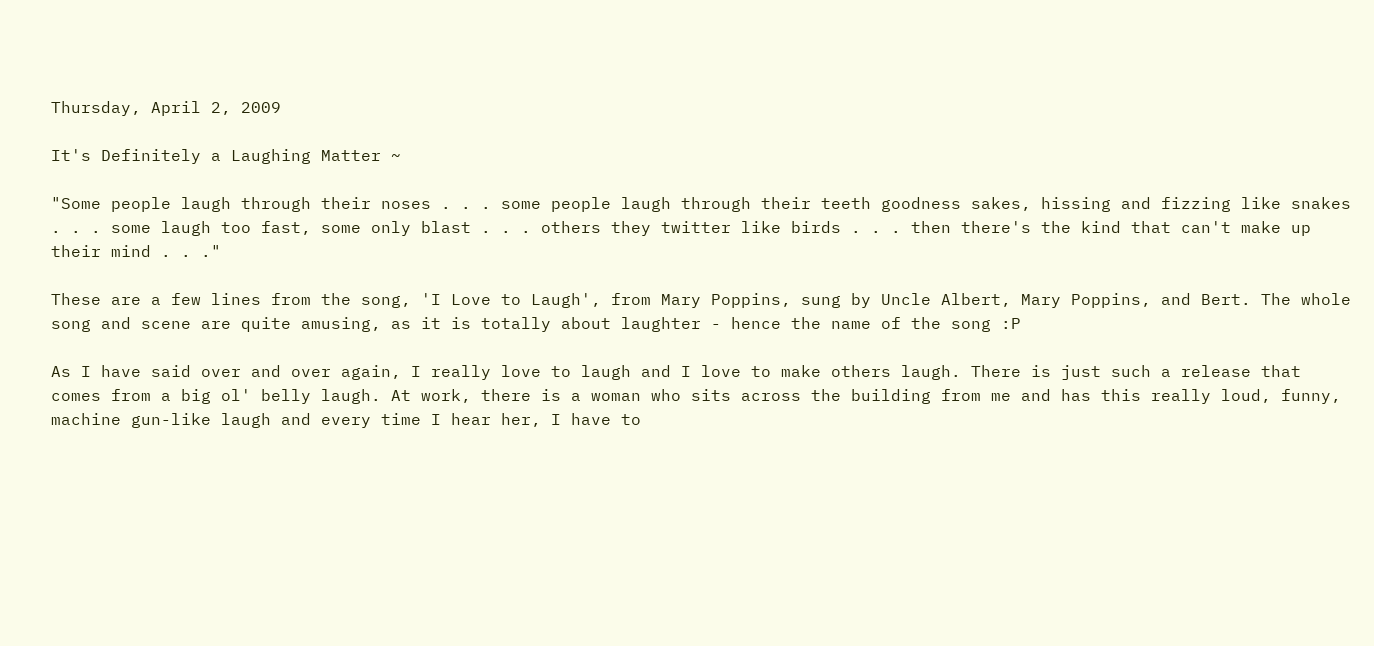Thursday, April 2, 2009

It's Definitely a Laughing Matter ~

"Some people laugh through their noses . . . some people laugh through their teeth goodness sakes, hissing and fizzing like snakes . . . some laugh too fast, some only blast . . . others they twitter like birds . . . then there's the kind that can't make up their mind . . ."

These are a few lines from the song, 'I Love to Laugh', from Mary Poppins, sung by Uncle Albert, Mary Poppins, and Bert. The whole song and scene are quite amusing, as it is totally about laughter - hence the name of the song :P

As I have said over and over again, I really love to laugh and I love to make others laugh. There is just such a release that comes from a big ol' belly laugh. At work, there is a woman who sits across the building from me and has this really loud, funny, machine gun-like laugh and every time I hear her, I have to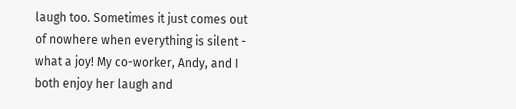laugh too. Sometimes it just comes out of nowhere when everything is silent - what a joy! My co-worker, Andy, and I both enjoy her laugh and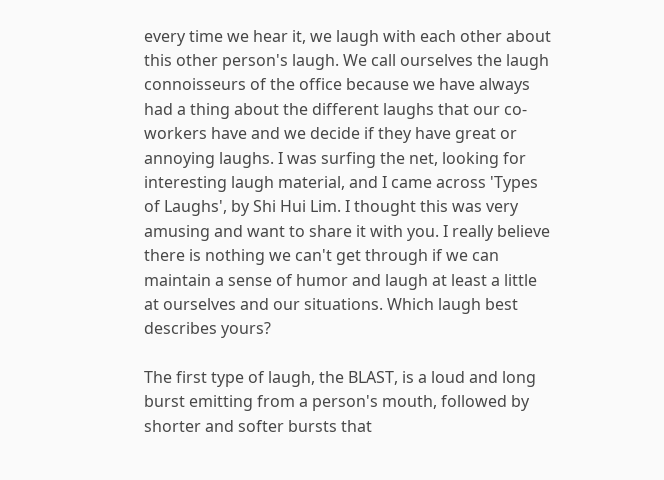every time we hear it, we laugh with each other about this other person's laugh. We call ourselves the laugh connoisseurs of the office because we have always had a thing about the different laughs that our co-workers have and we decide if they have great or annoying laughs. I was surfing the net, looking for interesting laugh material, and I came across 'Types of Laughs', by Shi Hui Lim. I thought this was very amusing and want to share it with you. I really believe there is nothing we can't get through if we can maintain a sense of humor and laugh at least a little at ourselves and our situations. Which laugh best describes yours?

The first type of laugh, the BLAST, is a loud and long burst emitting from a person's mouth, followed by shorter and softer bursts that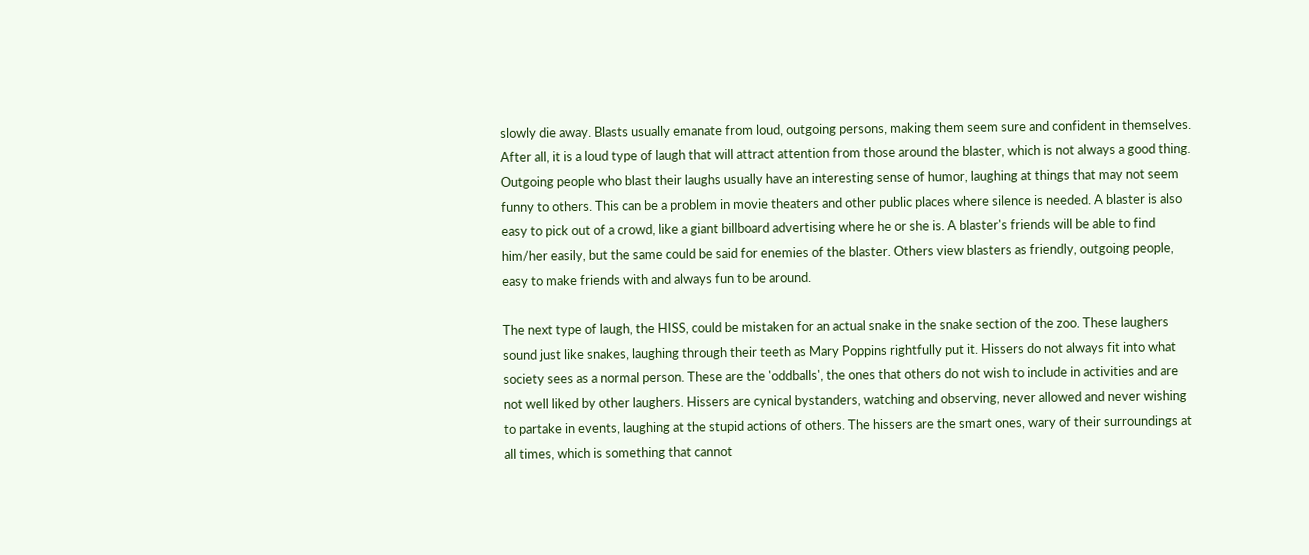slowly die away. Blasts usually emanate from loud, outgoing persons, making them seem sure and confident in themselves. After all, it is a loud type of laugh that will attract attention from those around the blaster, which is not always a good thing. Outgoing people who blast their laughs usually have an interesting sense of humor, laughing at things that may not seem funny to others. This can be a problem in movie theaters and other public places where silence is needed. A blaster is also easy to pick out of a crowd, like a giant billboard advertising where he or she is. A blaster's friends will be able to find him/her easily, but the same could be said for enemies of the blaster. Others view blasters as friendly, outgoing people, easy to make friends with and always fun to be around.

The next type of laugh, the HISS, could be mistaken for an actual snake in the snake section of the zoo. These laughers sound just like snakes, laughing through their teeth as Mary Poppins rightfully put it. Hissers do not always fit into what society sees as a normal person. These are the 'oddballs', the ones that others do not wish to include in activities and are not well liked by other laughers. Hissers are cynical bystanders, watching and observing, never allowed and never wishing to partake in events, laughing at the stupid actions of others. The hissers are the smart ones, wary of their surroundings at all times, which is something that cannot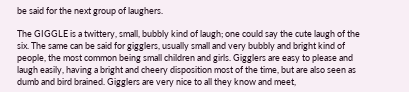be said for the next group of laughers.

The GIGGLE is a twittery, small, bubbly kind of laugh; one could say the cute laugh of the six. The same can be said for gigglers, usually small and very bubbly and bright kind of people, the most common being small children and girls. Gigglers are easy to please and laugh easily, having a bright and cheery disposition most of the time, but are also seen as dumb and bird brained. Gigglers are very nice to all they know and meet,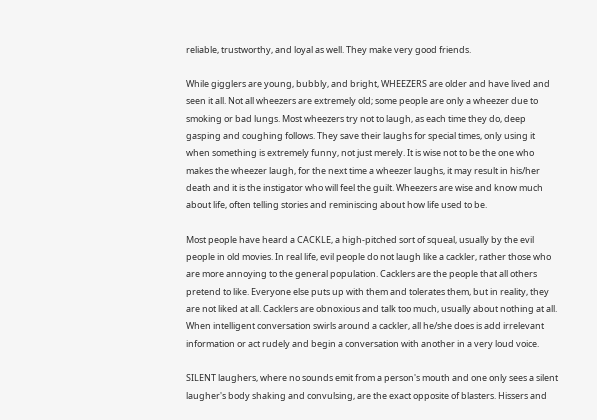reliable, trustworthy, and loyal as well. They make very good friends.

While gigglers are young, bubbly, and bright, WHEEZERS are older and have lived and seen it all. Not all wheezers are extremely old; some people are only a wheezer due to smoking or bad lungs. Most wheezers try not to laugh, as each time they do, deep gasping and coughing follows. They save their laughs for special times, only using it when something is extremely funny, not just merely. It is wise not to be the one who makes the wheezer laugh, for the next time a wheezer laughs, it may result in his/her death and it is the instigator who will feel the guilt. Wheezers are wise and know much about life, often telling stories and reminiscing about how life used to be.

Most people have heard a CACKLE, a high-pitched sort of squeal, usually by the evil people in old movies. In real life, evil people do not laugh like a cackler, rather those who are more annoying to the general population. Cacklers are the people that all others pretend to like. Everyone else puts up with them and tolerates them, but in reality, they are not liked at all. Cacklers are obnoxious and talk too much, usually about nothing at all. When intelligent conversation swirls around a cackler, all he/she does is add irrelevant information or act rudely and begin a conversation with another in a very loud voice.

SILENT laughers, where no sounds emit from a person's mouth and one only sees a silent laugher's body shaking and convulsing, are the exact opposite of blasters. Hissers and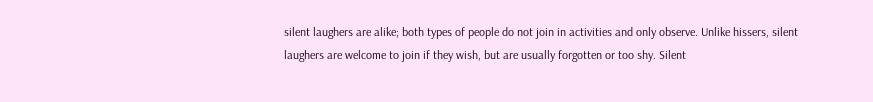silent laughers are alike; both types of people do not join in activities and only observe. Unlike hissers, silent laughers are welcome to join if they wish, but are usually forgotten or too shy. Silent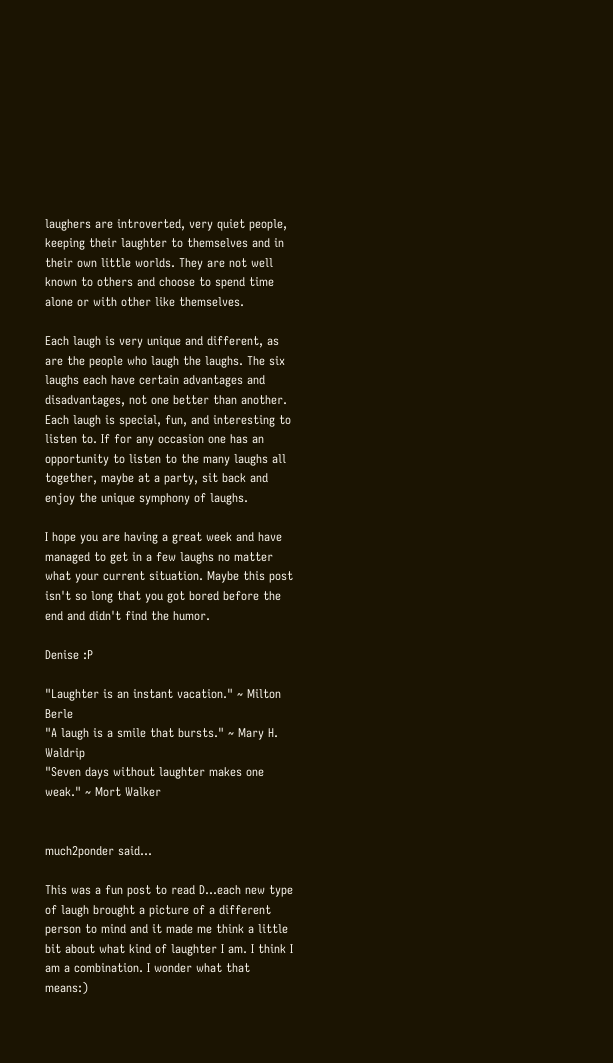laughers are introverted, very quiet people, keeping their laughter to themselves and in their own little worlds. They are not well known to others and choose to spend time alone or with other like themselves.

Each laugh is very unique and different, as are the people who laugh the laughs. The six laughs each have certain advantages and disadvantages, not one better than another. Each laugh is special, fun, and interesting to listen to. If for any occasion one has an opportunity to listen to the many laughs all together, maybe at a party, sit back and enjoy the unique symphony of laughs.

I hope you are having a great week and have managed to get in a few laughs no matter what your current situation. Maybe this post isn't so long that you got bored before the end and didn't find the humor.

Denise :P

"Laughter is an instant vacation." ~ Milton Berle
"A laugh is a smile that bursts." ~ Mary H. Waldrip
"Seven days without laughter makes one weak." ~ Mort Walker


much2ponder said...

This was a fun post to read D...each new type of laugh brought a picture of a different person to mind and it made me think a little bit about what kind of laughter I am. I think I am a combination. I wonder what that means:)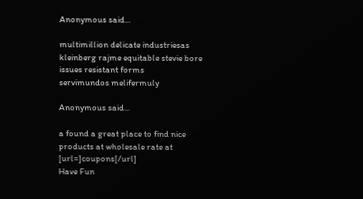Anonymous said...

multimillion delicate industriesas kleinberg rajme equitable stevie bore issues resistant forms
servimundos melifermuly

Anonymous said...

a found a great place to find nice products at wholesale rate at [url=]coupons[/url]
Have Fun